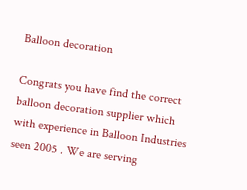Balloon decoration

Congrats you have find the correct balloon decoration supplier which with experience in Balloon Industries seen 2005 . We are serving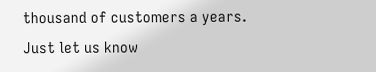thousand of customers a years. Just let us know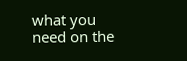what you need on the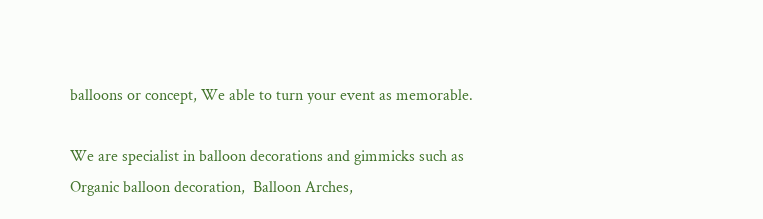balloons or concept, We able to turn your event as memorable.

We are specialist in balloon decorations and gimmicks such as Organic balloon decoration,  Balloon Arches,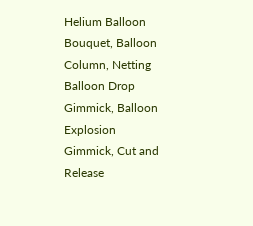Helium Balloon Bouquet, Balloon Column, Netting Balloon Drop Gimmick, Balloon Explosion Gimmick, Cut and Release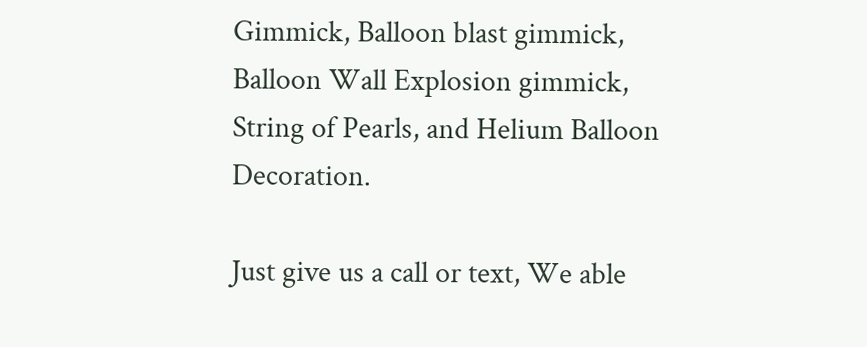Gimmick, Balloon blast gimmick, Balloon Wall Explosion gimmick, String of Pearls, and Helium Balloon Decoration.

Just give us a call or text, We able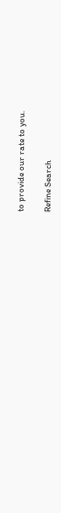to provide our rate to you.

Refine Search